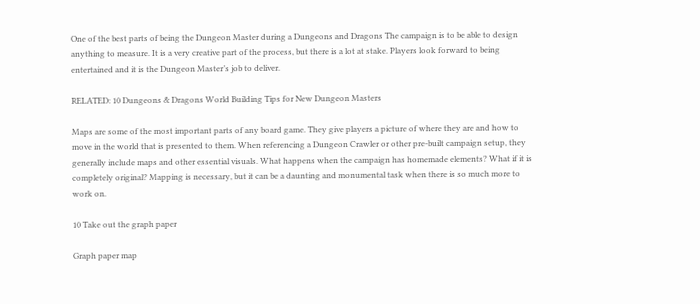One of the best parts of being the Dungeon Master during a Dungeons and Dragons The campaign is to be able to design anything to measure. It is a very creative part of the process, but there is a lot at stake. Players look forward to being entertained and it is the Dungeon Master’s job to deliver.

RELATED: 10 Dungeons & Dragons World Building Tips for New Dungeon Masters

Maps are some of the most important parts of any board game. They give players a picture of where they are and how to move in the world that is presented to them. When referencing a Dungeon Crawler or other pre-built campaign setup, they generally include maps and other essential visuals. What happens when the campaign has homemade elements? What if it is completely original? Mapping is necessary, but it can be a daunting and monumental task when there is so much more to work on.

10 Take out the graph paper

Graph paper map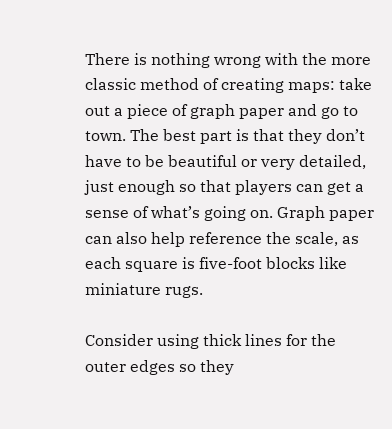There is nothing wrong with the more classic method of creating maps: take out a piece of graph paper and go to town. The best part is that they don’t have to be beautiful or very detailed, just enough so that players can get a sense of what’s going on. Graph paper can also help reference the scale, as each square is five-foot blocks like miniature rugs.

Consider using thick lines for the outer edges so they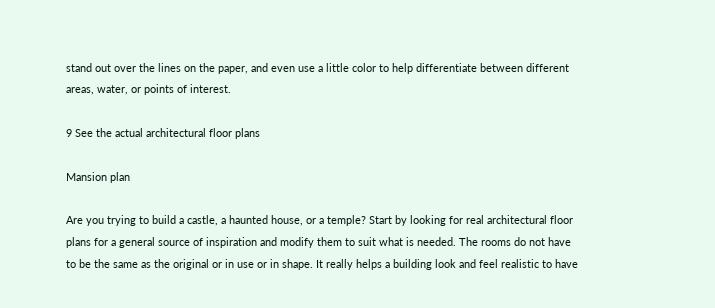stand out over the lines on the paper, and even use a little color to help differentiate between different areas, water, or points of interest.

9 See the actual architectural floor plans

Mansion plan

Are you trying to build a castle, a haunted house, or a temple? Start by looking for real architectural floor plans for a general source of inspiration and modify them to suit what is needed. The rooms do not have to be the same as the original or in use or in shape. It really helps a building look and feel realistic to have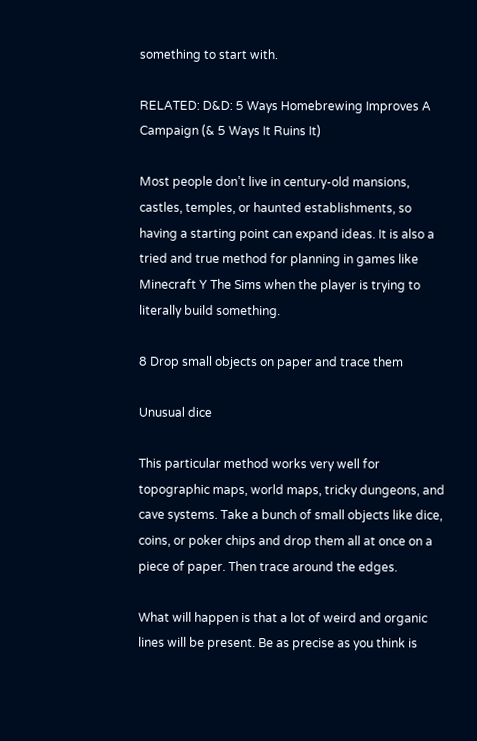something to start with.

RELATED: D&D: 5 Ways Homebrewing Improves A Campaign (& 5 Ways It Ruins It)

Most people don’t live in century-old mansions, castles, temples, or haunted establishments, so having a starting point can expand ideas. It is also a tried and true method for planning in games like Minecraft Y The Sims when the player is trying to literally build something.

8 Drop small objects on paper and trace them

Unusual dice

This particular method works very well for topographic maps, world maps, tricky dungeons, and cave systems. Take a bunch of small objects like dice, coins, or poker chips and drop them all at once on a piece of paper. Then trace around the edges.

What will happen is that a lot of weird and organic lines will be present. Be as precise as you think is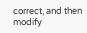correct, and then modify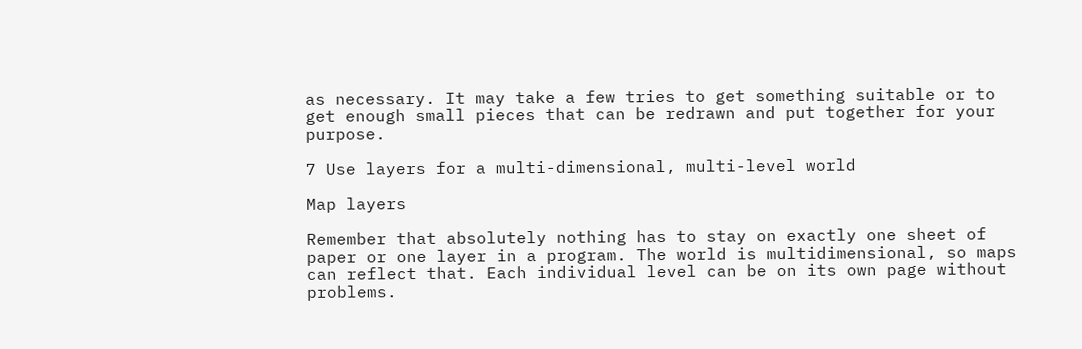as necessary. It may take a few tries to get something suitable or to get enough small pieces that can be redrawn and put together for your purpose.

7 Use layers for a multi-dimensional, multi-level world

Map layers

Remember that absolutely nothing has to stay on exactly one sheet of paper or one layer in a program. The world is multidimensional, so maps can reflect that. Each individual level can be on its own page without problems.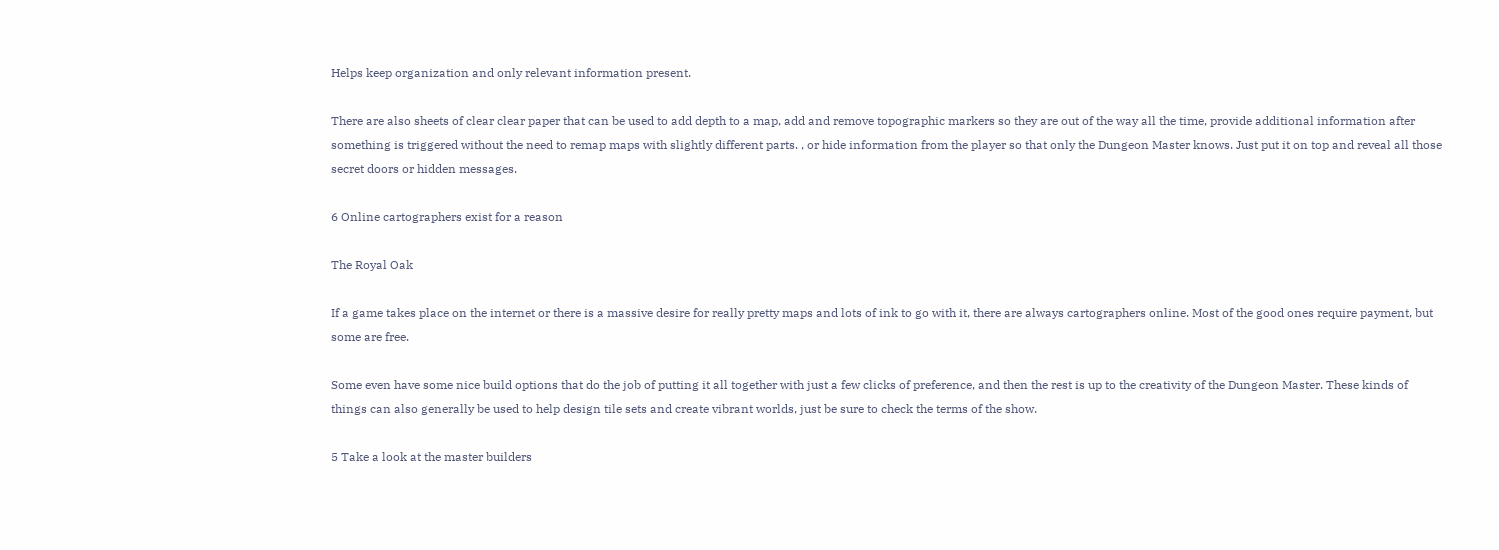Helps keep organization and only relevant information present.

There are also sheets of clear clear paper that can be used to add depth to a map, add and remove topographic markers so they are out of the way all the time, provide additional information after something is triggered without the need to remap maps with slightly different parts. , or hide information from the player so that only the Dungeon Master knows. Just put it on top and reveal all those secret doors or hidden messages.

6 Online cartographers exist for a reason

The Royal Oak

If a game takes place on the internet or there is a massive desire for really pretty maps and lots of ink to go with it, there are always cartographers online. Most of the good ones require payment, but some are free.

Some even have some nice build options that do the job of putting it all together with just a few clicks of preference, and then the rest is up to the creativity of the Dungeon Master. These kinds of things can also generally be used to help design tile sets and create vibrant worlds, just be sure to check the terms of the show.

5 Take a look at the master builders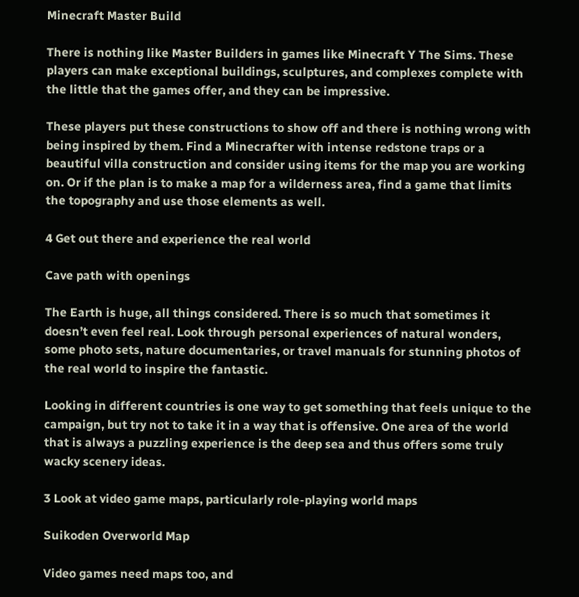Minecraft Master Build

There is nothing like Master Builders in games like Minecraft Y The Sims. These players can make exceptional buildings, sculptures, and complexes complete with the little that the games offer, and they can be impressive.

These players put these constructions to show off and there is nothing wrong with being inspired by them. Find a Minecrafter with intense redstone traps or a beautiful villa construction and consider using items for the map you are working on. Or if the plan is to make a map for a wilderness area, find a game that limits the topography and use those elements as well.

4 Get out there and experience the real world

Cave path with openings

The Earth is huge, all things considered. There is so much that sometimes it doesn’t even feel real. Look through personal experiences of natural wonders, some photo sets, nature documentaries, or travel manuals for stunning photos of the real world to inspire the fantastic.

Looking in different countries is one way to get something that feels unique to the campaign, but try not to take it in a way that is offensive. One area of the world that is always a puzzling experience is the deep sea and thus offers some truly wacky scenery ideas.

3 Look at video game maps, particularly role-playing world maps

Suikoden Overworld Map

Video games need maps too, and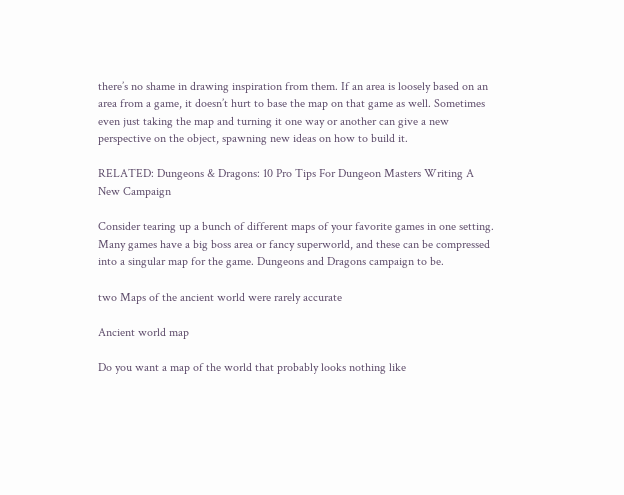there’s no shame in drawing inspiration from them. If an area is loosely based on an area from a game, it doesn’t hurt to base the map on that game as well. Sometimes even just taking the map and turning it one way or another can give a new perspective on the object, spawning new ideas on how to build it.

RELATED: Dungeons & Dragons: 10 Pro Tips For Dungeon Masters Writing A New Campaign

Consider tearing up a bunch of different maps of your favorite games in one setting. Many games have a big boss area or fancy superworld, and these can be compressed into a singular map for the game. Dungeons and Dragons campaign to be.

two Maps of the ancient world were rarely accurate

Ancient world map

Do you want a map of the world that probably looks nothing like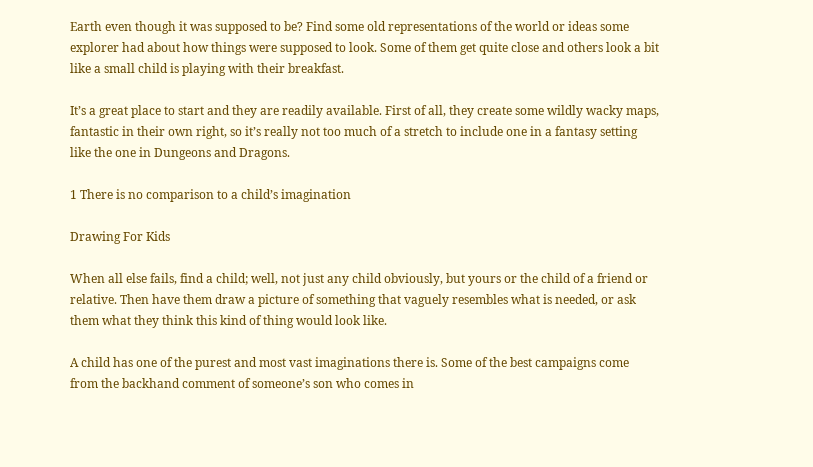Earth even though it was supposed to be? Find some old representations of the world or ideas some explorer had about how things were supposed to look. Some of them get quite close and others look a bit like a small child is playing with their breakfast.

It’s a great place to start and they are readily available. First of all, they create some wildly wacky maps, fantastic in their own right, so it’s really not too much of a stretch to include one in a fantasy setting like the one in Dungeons and Dragons.

1 There is no comparison to a child’s imagination

Drawing For Kids

When all else fails, find a child; well, not just any child obviously, but yours or the child of a friend or relative. Then have them draw a picture of something that vaguely resembles what is needed, or ask them what they think this kind of thing would look like.

A child has one of the purest and most vast imaginations there is. Some of the best campaigns come from the backhand comment of someone’s son who comes in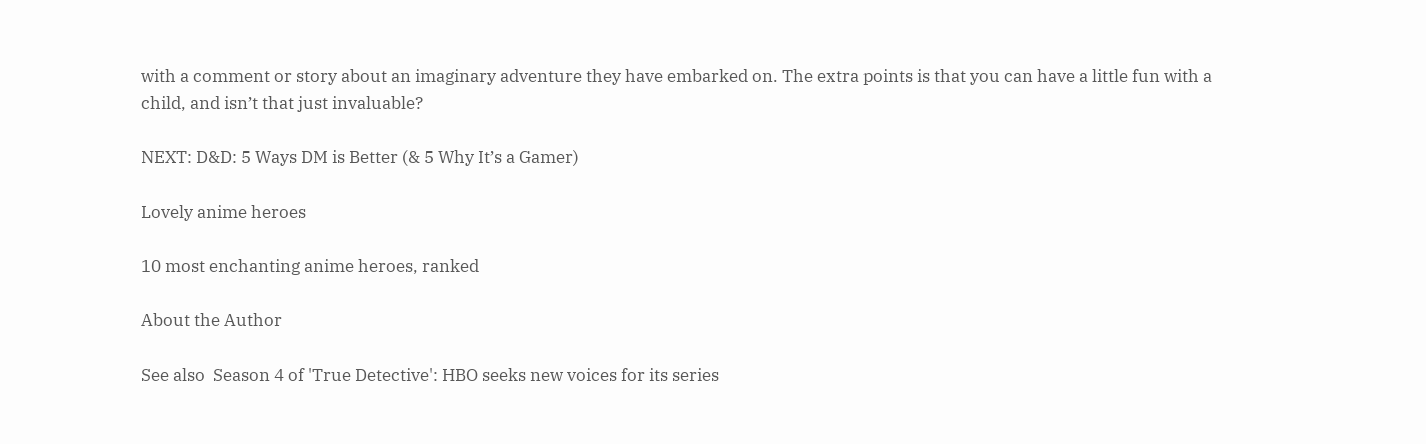with a comment or story about an imaginary adventure they have embarked on. The extra points is that you can have a little fun with a child, and isn’t that just invaluable?

NEXT: D&D: 5 Ways DM is Better (& 5 Why It’s a Gamer)

Lovely anime heroes

10 most enchanting anime heroes, ranked

About the Author

See also  Season 4 of 'True Detective': HBO seeks new voices for its series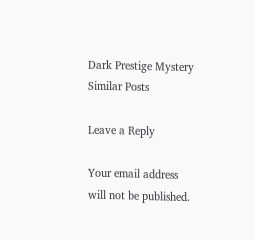Dark Prestige Mystery
Similar Posts

Leave a Reply

Your email address will not be published.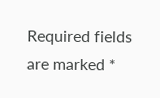Required fields are marked *